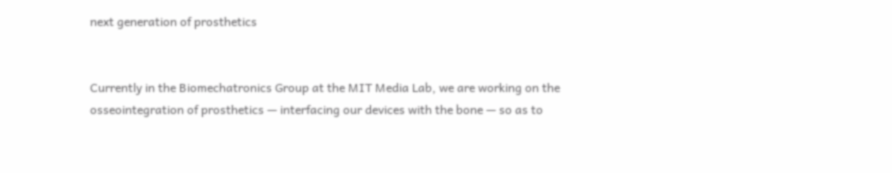next generation of prosthetics


Currently in the Biomechatronics Group at the MIT Media Lab, we are working on the osseointegration of prosthetics — interfacing our devices with the bone — so as to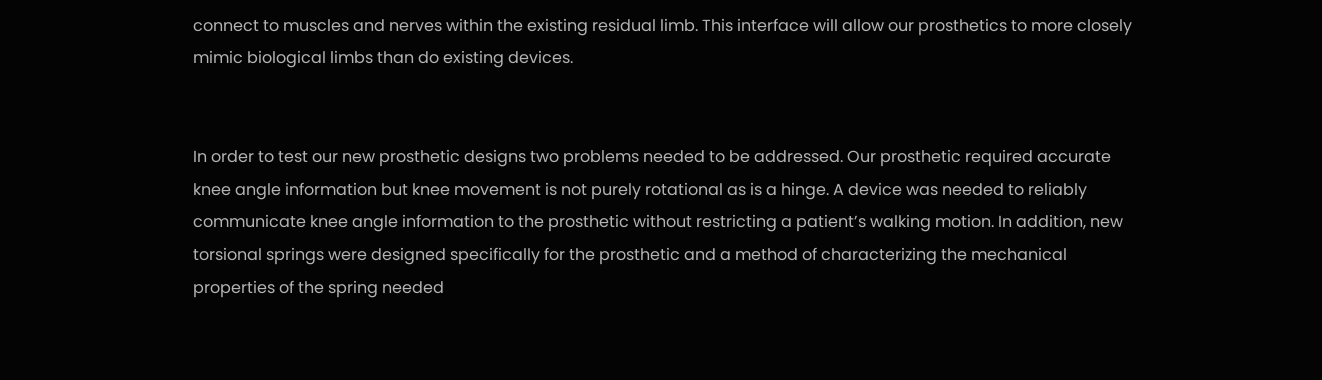connect to muscles and nerves within the existing residual limb. This interface will allow our prosthetics to more closely mimic biological limbs than do existing devices.


In order to test our new prosthetic designs two problems needed to be addressed. Our prosthetic required accurate knee angle information but knee movement is not purely rotational as is a hinge. A device was needed to reliably communicate knee angle information to the prosthetic without restricting a patient’s walking motion. In addition, new torsional springs were designed specifically for the prosthetic and a method of characterizing the mechanical properties of the spring needed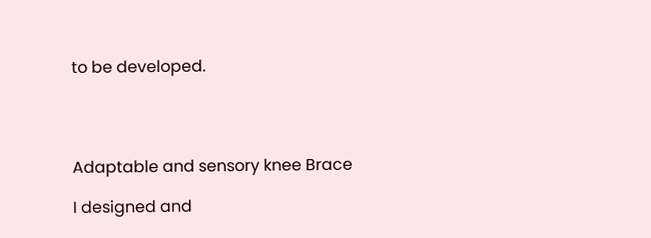to be developed.




Adaptable and sensory knee Brace

I designed and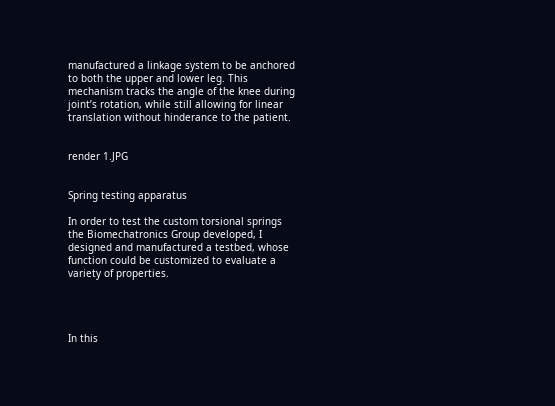manufactured a linkage system to be anchored to both the upper and lower leg. This mechanism tracks the angle of the knee during joint’s rotation, while still allowing for linear translation without hinderance to the patient.


render 1.JPG


Spring testing apparatus

In order to test the custom torsional springs the Biomechatronics Group developed, I designed and manufactured a testbed, whose function could be customized to evaluate a variety of properties.




In this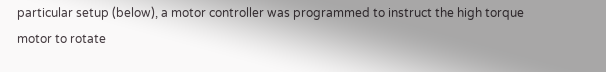particular setup (below), a motor controller was programmed to instruct the high torque motor to rotate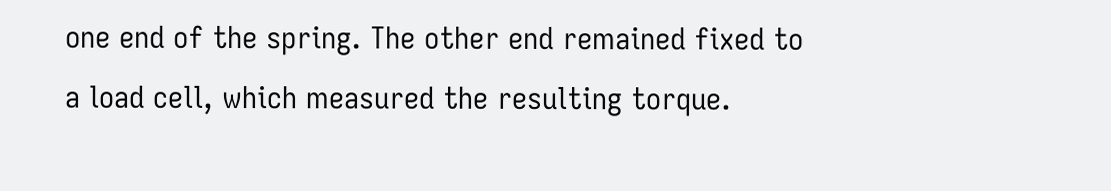one end of the spring. The other end remained fixed to a load cell, which measured the resulting torque.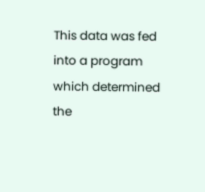This data was fed into a program which determined the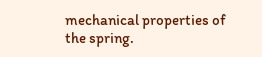mechanical properties of the spring.